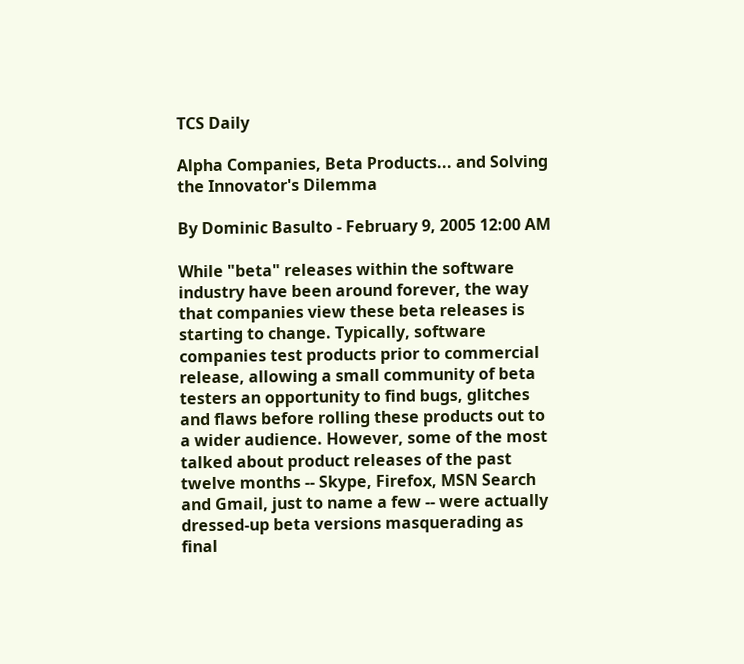TCS Daily

Alpha Companies, Beta Products... and Solving the Innovator's Dilemma

By Dominic Basulto - February 9, 2005 12:00 AM

While "beta" releases within the software industry have been around forever, the way that companies view these beta releases is starting to change. Typically, software companies test products prior to commercial release, allowing a small community of beta testers an opportunity to find bugs, glitches and flaws before rolling these products out to a wider audience. However, some of the most talked about product releases of the past twelve months -- Skype, Firefox, MSN Search and Gmail, just to name a few -- were actually dressed-up beta versions masquerading as final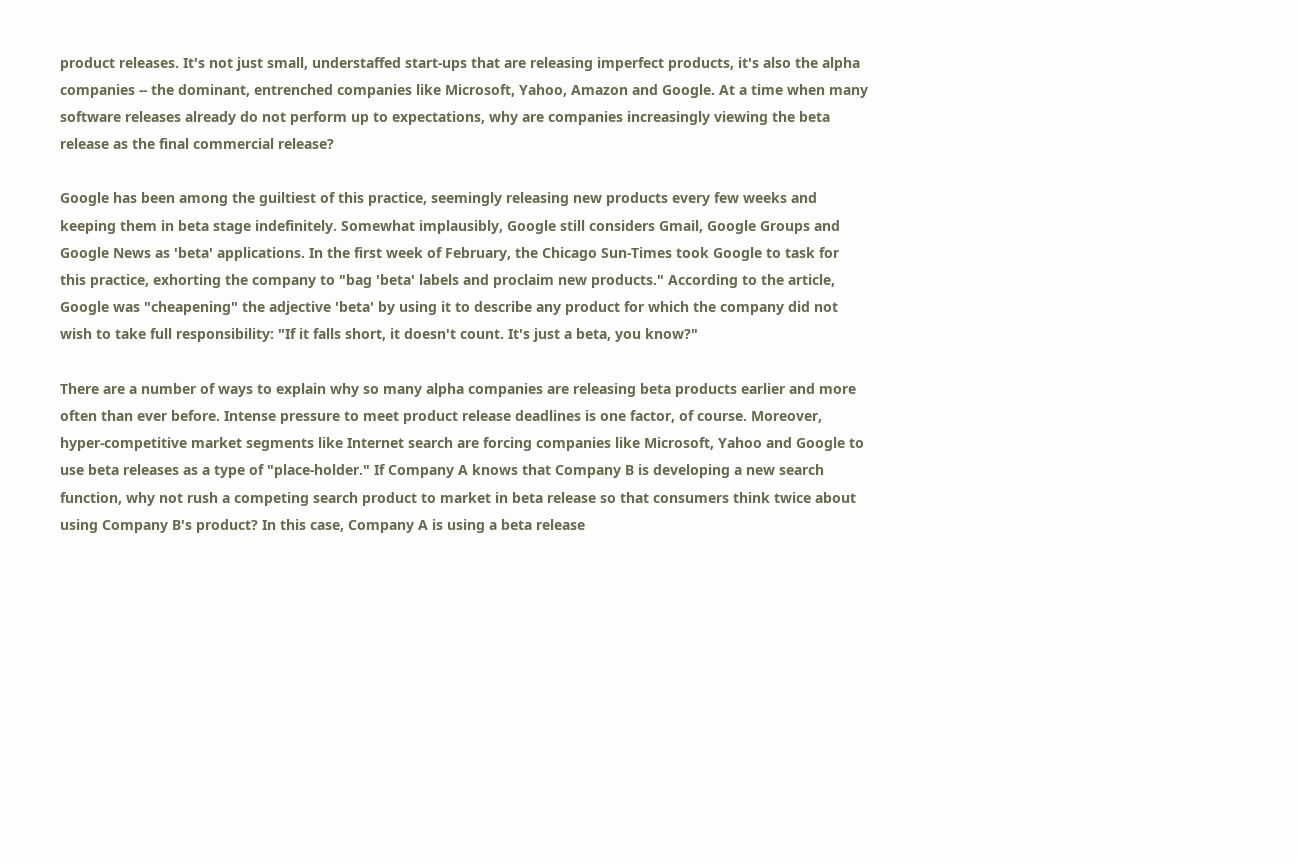product releases. It's not just small, understaffed start-ups that are releasing imperfect products, it's also the alpha companies -- the dominant, entrenched companies like Microsoft, Yahoo, Amazon and Google. At a time when many software releases already do not perform up to expectations, why are companies increasingly viewing the beta release as the final commercial release?

Google has been among the guiltiest of this practice, seemingly releasing new products every few weeks and keeping them in beta stage indefinitely. Somewhat implausibly, Google still considers Gmail, Google Groups and Google News as 'beta' applications. In the first week of February, the Chicago Sun-Times took Google to task for this practice, exhorting the company to "bag 'beta' labels and proclaim new products." According to the article, Google was "cheapening" the adjective 'beta' by using it to describe any product for which the company did not wish to take full responsibility: "If it falls short, it doesn't count. It's just a beta, you know?"

There are a number of ways to explain why so many alpha companies are releasing beta products earlier and more often than ever before. Intense pressure to meet product release deadlines is one factor, of course. Moreover, hyper-competitive market segments like Internet search are forcing companies like Microsoft, Yahoo and Google to use beta releases as a type of "place-holder." If Company A knows that Company B is developing a new search function, why not rush a competing search product to market in beta release so that consumers think twice about using Company B's product? In this case, Company A is using a beta release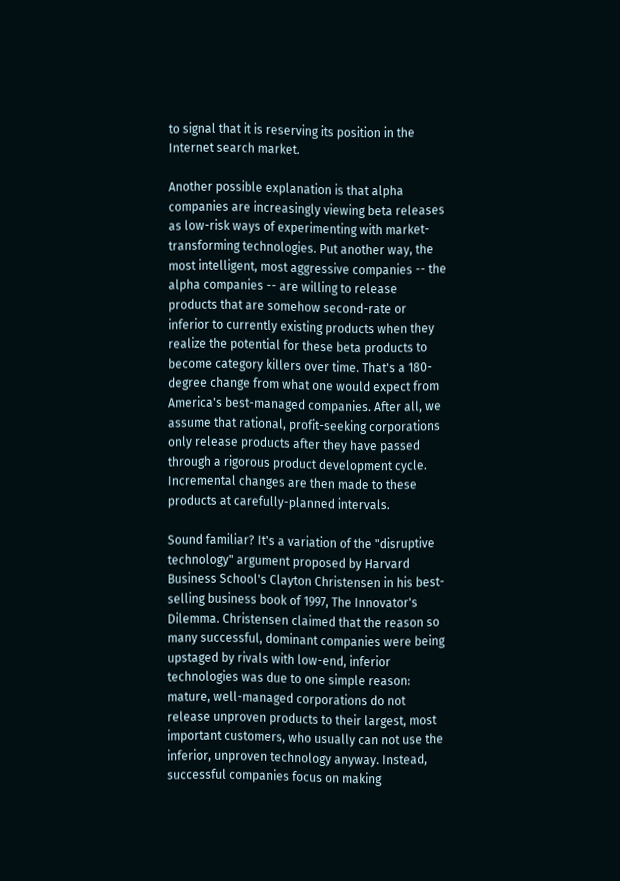to signal that it is reserving its position in the Internet search market.

Another possible explanation is that alpha companies are increasingly viewing beta releases as low-risk ways of experimenting with market-transforming technologies. Put another way, the most intelligent, most aggressive companies -- the alpha companies -- are willing to release products that are somehow second-rate or inferior to currently existing products when they realize the potential for these beta products to become category killers over time. That's a 180-degree change from what one would expect from America's best-managed companies. After all, we assume that rational, profit-seeking corporations only release products after they have passed through a rigorous product development cycle. Incremental changes are then made to these products at carefully-planned intervals.

Sound familiar? It's a variation of the "disruptive technology" argument proposed by Harvard Business School's Clayton Christensen in his best-selling business book of 1997, The Innovator's Dilemma. Christensen claimed that the reason so many successful, dominant companies were being upstaged by rivals with low-end, inferior technologies was due to one simple reason: mature, well-managed corporations do not release unproven products to their largest, most important customers, who usually can not use the inferior, unproven technology anyway. Instead, successful companies focus on making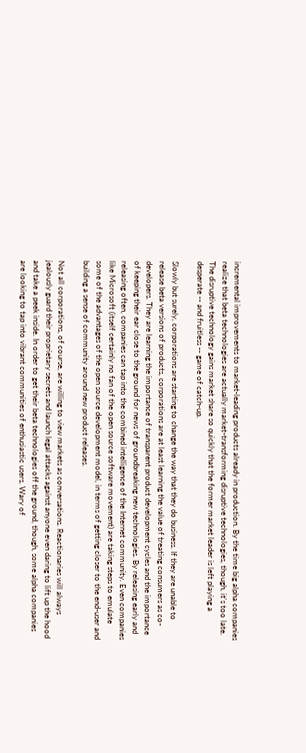incremental improvements to market-leading products already in production. By the time big alpha companies realize that beta technologies are actually market-transforming disruptive technologies, though, it's too late. The disruptive technology gains market share so quickly that the former market leader is left playing a desperate -- and fruitless -- game of catch-up.

Slowly but surely, corporations are starting to change the way that they do business. If they are unable to release beta versions of products, corporations are at least learning the value of treating consumers as co-developers. They are learning the importance of transparent product development cycles and the importance of keeping their ear close to the ground for news of groundbreaking new technologies. By releasing early and releasing often, companies can tap into the combined intelligence of the Internet community. Even companies like Microsoft (itself certainly no fan of the open source software movement) are taking steps to emulate some of the advantages of the open source development model, in terms of getting closer to the end-user and building a sense of community around new product releases.

Not all corporations, of course, are willing to view markets as conversations. Reactionaries will always jealously guard their proprietary secrets and launch legal attacks against anyone even daring to lift up the hood and take a peek inside. In order to get their beta technologies off the ground, though, some alpha companies are looking to tap into vibrant communities of enthusiastic users. Wary of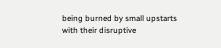being burned by small upstarts with their disruptive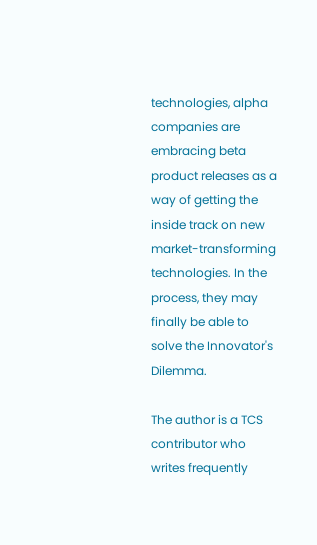technologies, alpha companies are embracing beta product releases as a way of getting the inside track on new market-transforming technologies. In the process, they may finally be able to solve the Innovator's Dilemma.

The author is a TCS contributor who writes frequently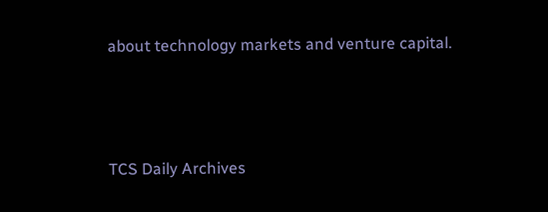about technology markets and venture capital.



TCS Daily Archives